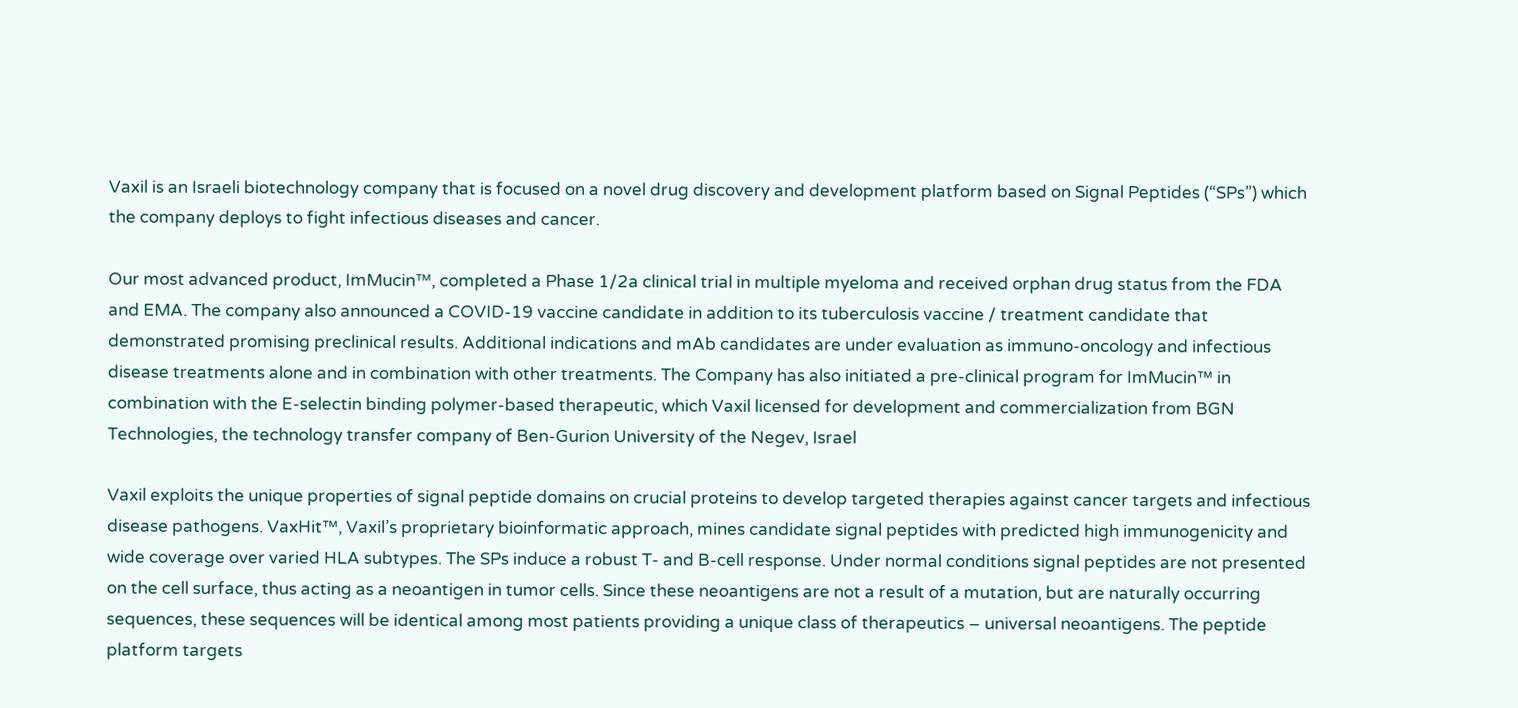Vaxil is an Israeli biotechnology company that is focused on a novel drug discovery and development platform based on Signal Peptides (“SPs”) which the company deploys to fight infectious diseases and cancer.

Our most advanced product, ImMucin™, completed a Phase 1/2a clinical trial in multiple myeloma and received orphan drug status from the FDA and EMA. The company also announced a COVID-19 vaccine candidate in addition to its tuberculosis vaccine / treatment candidate that demonstrated promising preclinical results. Additional indications and mAb candidates are under evaluation as immuno-oncology and infectious disease treatments alone and in combination with other treatments. The Company has also initiated a pre-clinical program for ImMucin™ in combination with the E-selectin binding polymer-based therapeutic, which Vaxil licensed for development and commercialization from BGN Technologies, the technology transfer company of Ben-Gurion University of the Negev, Israel

Vaxil exploits the unique properties of signal peptide domains on crucial proteins to develop targeted therapies against cancer targets and infectious disease pathogens. VaxHit™, Vaxil’s proprietary bioinformatic approach, mines candidate signal peptides with predicted high immunogenicity and wide coverage over varied HLA subtypes. The SPs induce a robust T- and B-cell response. Under normal conditions signal peptides are not presented on the cell surface, thus acting as a neoantigen in tumor cells. Since these neoantigens are not a result of a mutation, but are naturally occurring sequences, these sequences will be identical among most patients providing a unique class of therapeutics – universal neoantigens. The peptide platform targets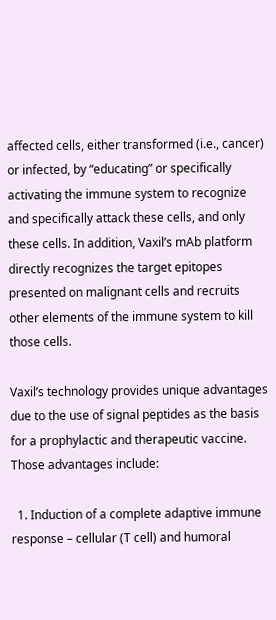affected cells, either transformed (i.e., cancer) or infected, by “educating” or specifically activating the immune system to recognize and specifically attack these cells, and only these cells. In addition, Vaxil’s mAb platform directly recognizes the target epitopes presented on malignant cells and recruits other elements of the immune system to kill those cells.

Vaxil’s technology provides unique advantages due to the use of signal peptides as the basis for a prophylactic and therapeutic vaccine. Those advantages include:

  1. Induction of a complete adaptive immune response – cellular (T cell) and humoral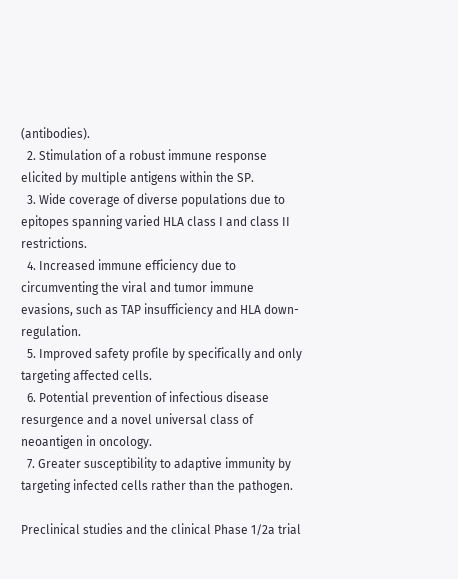(antibodies).
  2. Stimulation of a robust immune response elicited by multiple antigens within the SP.
  3. Wide coverage of diverse populations due to epitopes spanning varied HLA class I and class II restrictions.
  4. Increased immune efficiency due to circumventing the viral and tumor immune evasions, such as TAP insufficiency and HLA down-regulation.
  5. Improved safety profile by specifically and only targeting affected cells.
  6. Potential prevention of infectious disease resurgence and a novel universal class of neoantigen in oncology.
  7. Greater susceptibility to adaptive immunity by targeting infected cells rather than the pathogen.

Preclinical studies and the clinical Phase 1/2a trial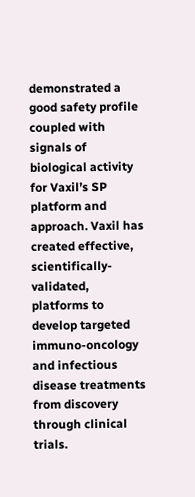demonstrated a good safety profile coupled with signals of biological activity for Vaxil’s SP platform and approach. Vaxil has created effective, scientifically-validated, platforms to develop targeted immuno-oncology and infectious disease treatments from discovery through clinical trials.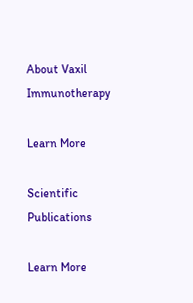About Vaxil Immunotherapy

Learn More

Scientific Publications

Learn More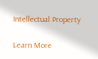Intellectual Property

Learn More